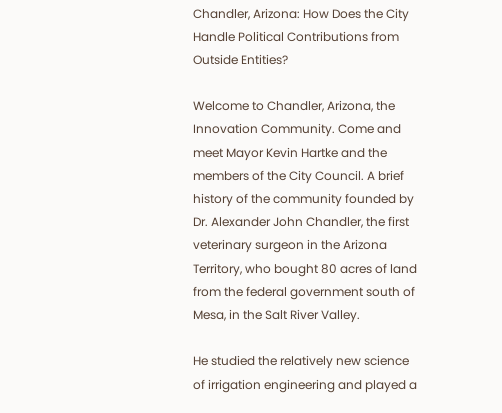Chandler, Arizona: How Does the City Handle Political Contributions from Outside Entities?

Welcome to Chandler, Arizona, the Innovation Community. Come and meet Mayor Kevin Hartke and the members of the City Council. A brief history of the community founded by Dr. Alexander John Chandler, the first veterinary surgeon in the Arizona Territory, who bought 80 acres of land from the federal government south of Mesa, in the Salt River Valley.

He studied the relatively new science of irrigation engineering and played a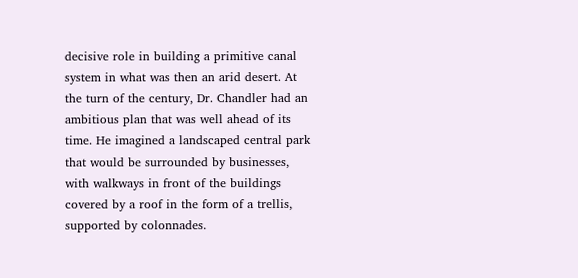decisive role in building a primitive canal system in what was then an arid desert. At the turn of the century, Dr. Chandler had an ambitious plan that was well ahead of its time. He imagined a landscaped central park that would be surrounded by businesses, with walkways in front of the buildings covered by a roof in the form of a trellis, supported by colonnades.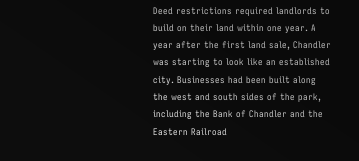Deed restrictions required landlords to build on their land within one year. A year after the first land sale, Chandler was starting to look like an established city. Businesses had been built along the west and south sides of the park, including the Bank of Chandler and the Eastern Railroad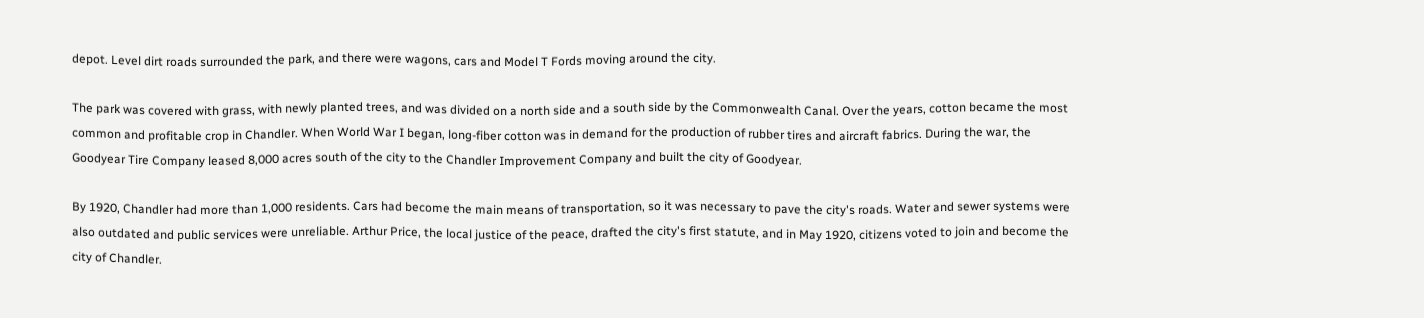depot. Level dirt roads surrounded the park, and there were wagons, cars and Model T Fords moving around the city.

The park was covered with grass, with newly planted trees, and was divided on a north side and a south side by the Commonwealth Canal. Over the years, cotton became the most common and profitable crop in Chandler. When World War I began, long-fiber cotton was in demand for the production of rubber tires and aircraft fabrics. During the war, the Goodyear Tire Company leased 8,000 acres south of the city to the Chandler Improvement Company and built the city of Goodyear.

By 1920, Chandler had more than 1,000 residents. Cars had become the main means of transportation, so it was necessary to pave the city's roads. Water and sewer systems were also outdated and public services were unreliable. Arthur Price, the local justice of the peace, drafted the city's first statute, and in May 1920, citizens voted to join and become the city of Chandler.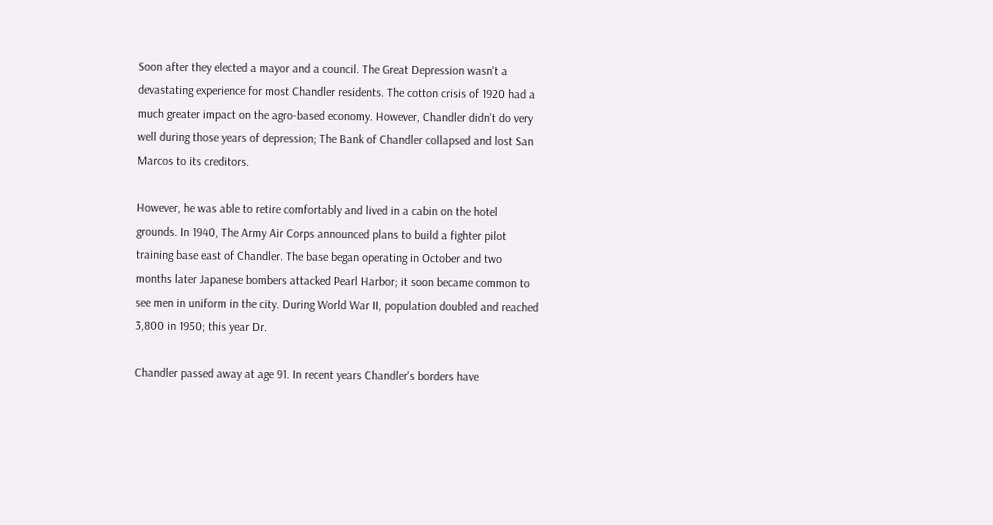Soon after they elected a mayor and a council. The Great Depression wasn't a devastating experience for most Chandler residents. The cotton crisis of 1920 had a much greater impact on the agro-based economy. However, Chandler didn't do very well during those years of depression; The Bank of Chandler collapsed and lost San Marcos to its creditors.

However, he was able to retire comfortably and lived in a cabin on the hotel grounds. In 1940, The Army Air Corps announced plans to build a fighter pilot training base east of Chandler. The base began operating in October and two months later Japanese bombers attacked Pearl Harbor; it soon became common to see men in uniform in the city. During World War II, population doubled and reached 3,800 in 1950; this year Dr.

Chandler passed away at age 91. In recent years Chandler's borders have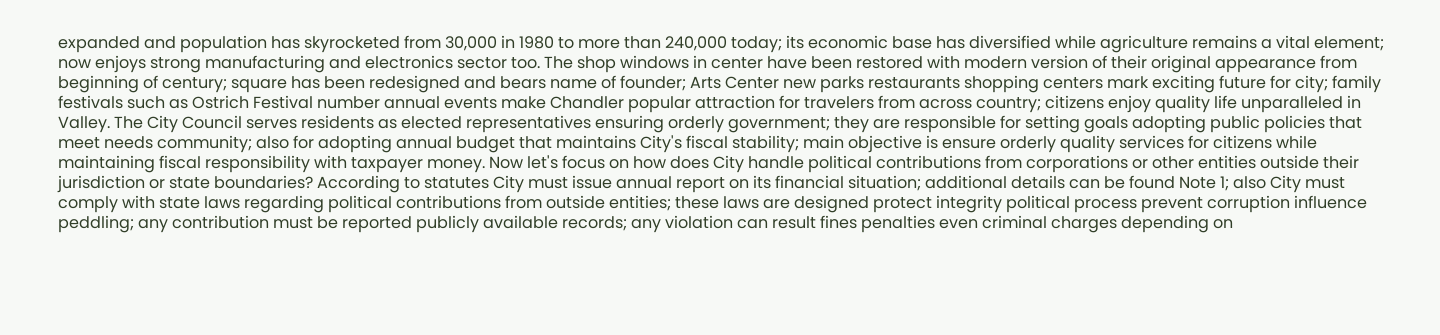expanded and population has skyrocketed from 30,000 in 1980 to more than 240,000 today; its economic base has diversified while agriculture remains a vital element; now enjoys strong manufacturing and electronics sector too. The shop windows in center have been restored with modern version of their original appearance from beginning of century; square has been redesigned and bears name of founder; Arts Center new parks restaurants shopping centers mark exciting future for city; family festivals such as Ostrich Festival number annual events make Chandler popular attraction for travelers from across country; citizens enjoy quality life unparalleled in Valley. The City Council serves residents as elected representatives ensuring orderly government; they are responsible for setting goals adopting public policies that meet needs community; also for adopting annual budget that maintains City's fiscal stability; main objective is ensure orderly quality services for citizens while maintaining fiscal responsibility with taxpayer money. Now let's focus on how does City handle political contributions from corporations or other entities outside their jurisdiction or state boundaries? According to statutes City must issue annual report on its financial situation; additional details can be found Note 1; also City must comply with state laws regarding political contributions from outside entities; these laws are designed protect integrity political process prevent corruption influence peddling; any contribution must be reported publicly available records; any violation can result fines penalties even criminal charges depending on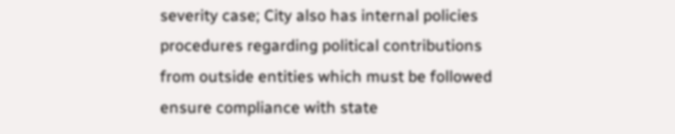severity case; City also has internal policies procedures regarding political contributions from outside entities which must be followed ensure compliance with state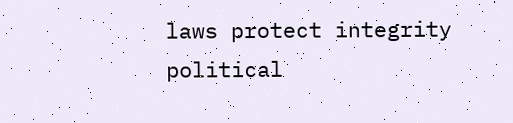laws protect integrity political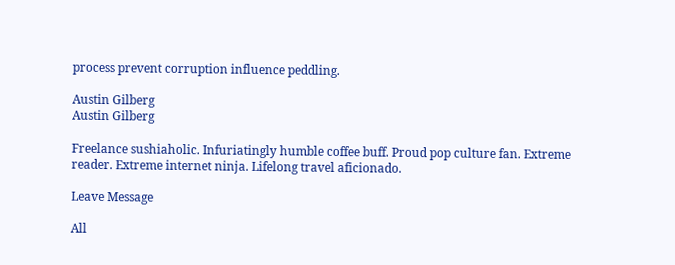process prevent corruption influence peddling.

Austin Gilberg
Austin Gilberg

Freelance sushiaholic. Infuriatingly humble coffee buff. Proud pop culture fan. Extreme reader. Extreme internet ninja. Lifelong travel aficionado.

Leave Message

All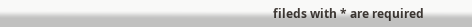fileds with * are required